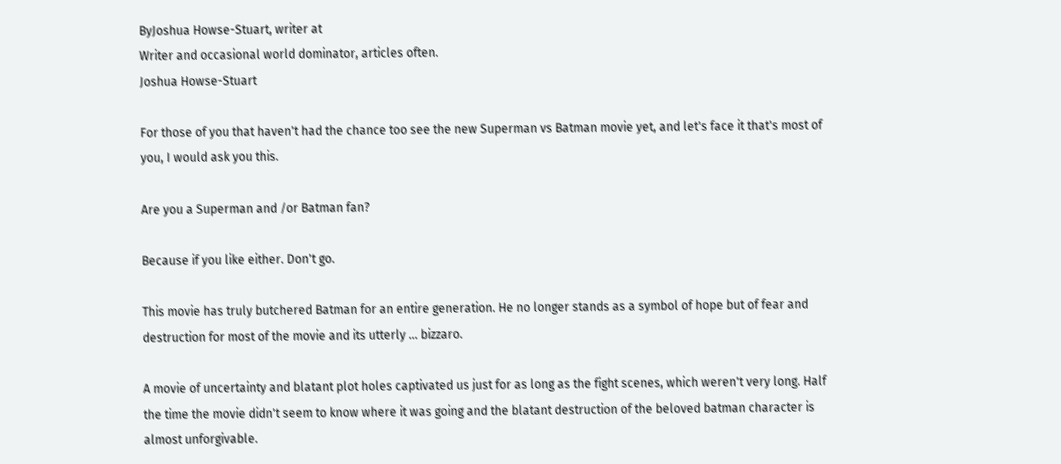ByJoshua Howse-Stuart, writer at
Writer and occasional world dominator, articles often.
Joshua Howse-Stuart

For those of you that haven't had the chance too see the new Superman vs Batman movie yet, and let's face it that's most of you, I would ask you this.

Are you a Superman and /or Batman fan?

Because if you like either. Don't go.

This movie has truly butchered Batman for an entire generation. He no longer stands as a symbol of hope but of fear and destruction for most of the movie and its utterly ... bizzaro.

A movie of uncertainty and blatant plot holes captivated us just for as long as the fight scenes, which weren't very long. Half the time the movie didn't seem to know where it was going and the blatant destruction of the beloved batman character is almost unforgivable.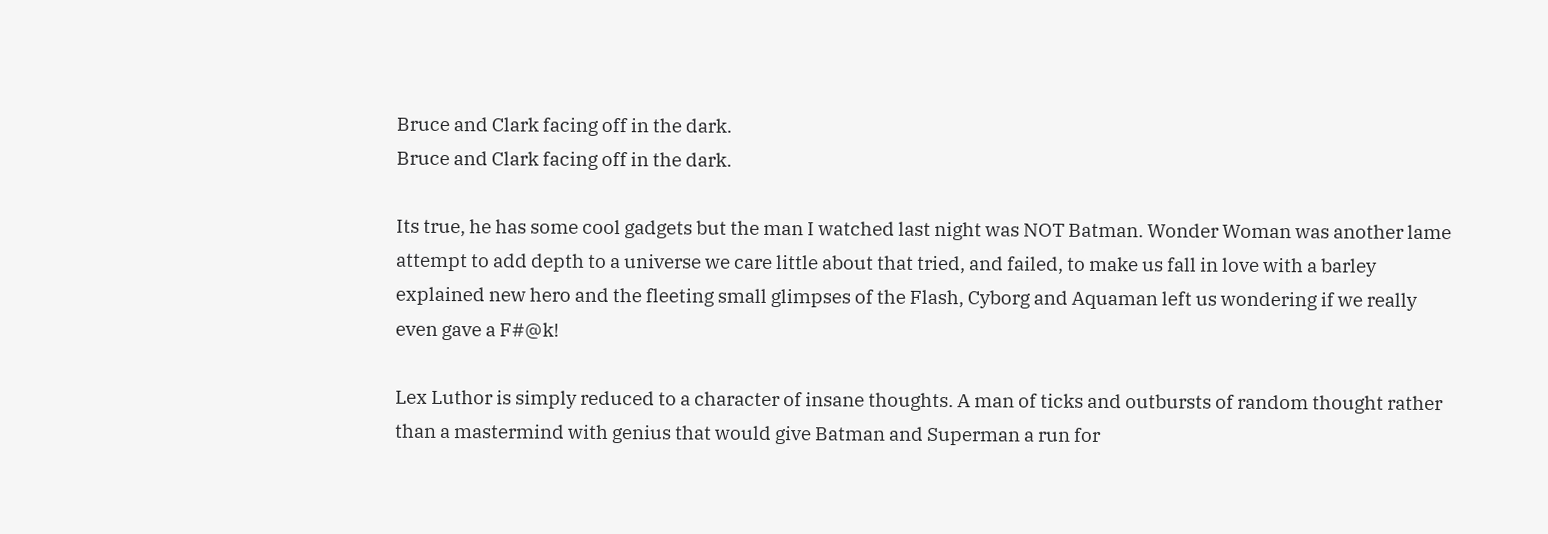Bruce and Clark facing off in the dark.
Bruce and Clark facing off in the dark.

Its true, he has some cool gadgets but the man I watched last night was NOT Batman. Wonder Woman was another lame attempt to add depth to a universe we care little about that tried, and failed, to make us fall in love with a barley explained new hero and the fleeting small glimpses of the Flash, Cyborg and Aquaman left us wondering if we really even gave a F#@k!

Lex Luthor is simply reduced to a character of insane thoughts. A man of ticks and outbursts of random thought rather than a mastermind with genius that would give Batman and Superman a run for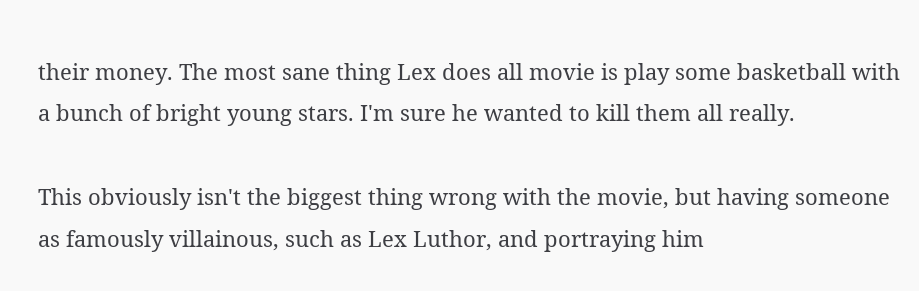their money. The most sane thing Lex does all movie is play some basketball with a bunch of bright young stars. I'm sure he wanted to kill them all really.

This obviously isn't the biggest thing wrong with the movie, but having someone as famously villainous, such as Lex Luthor, and portraying him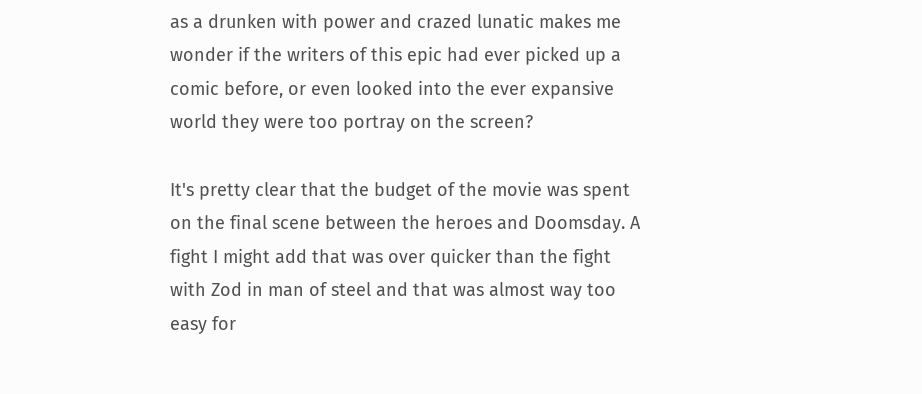as a drunken with power and crazed lunatic makes me wonder if the writers of this epic had ever picked up a comic before, or even looked into the ever expansive world they were too portray on the screen?

It's pretty clear that the budget of the movie was spent on the final scene between the heroes and Doomsday. A fight I might add that was over quicker than the fight with Zod in man of steel and that was almost way too easy for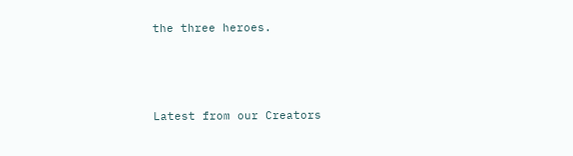the three heroes.




Latest from our Creators